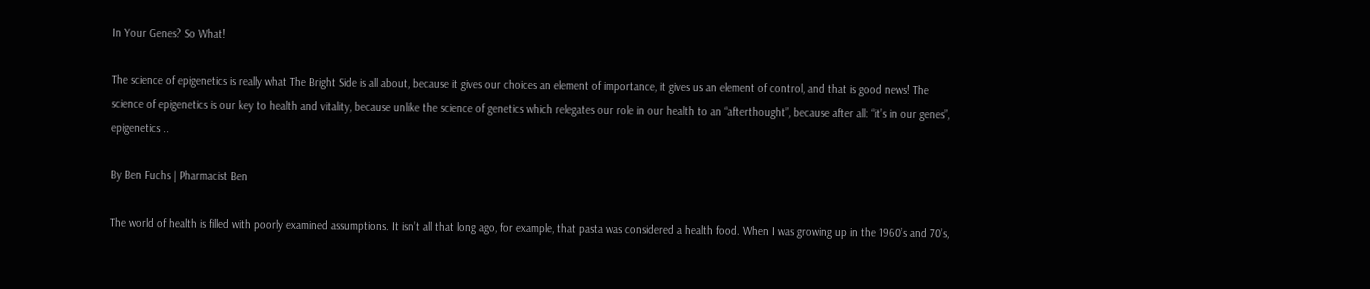In Your Genes? So What!

The science of epigenetics is really what The Bright Side is all about, because it gives our choices an element of importance, it gives us an element of control, and that is good news! The science of epigenetics is our key to health and vitality, because unlike the science of genetics which relegates our role in our health to an “afterthought”, because after all: “it’s in our genes”, epigenetics ..

By Ben Fuchs | Pharmacist Ben

The world of health is filled with poorly examined assumptions. It isn’t all that long ago, for example, that pasta was considered a health food. When I was growing up in the 1960’s and 70’s,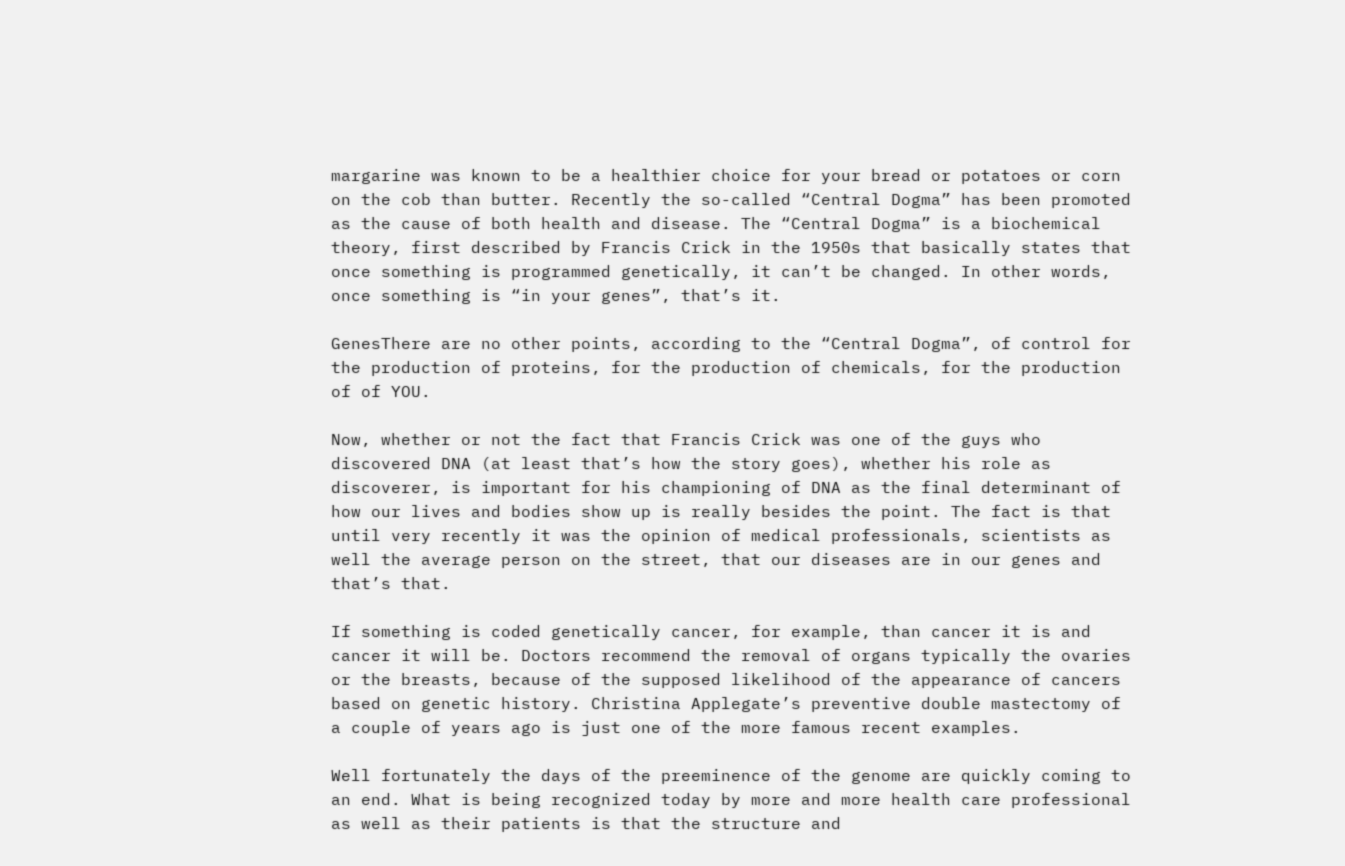margarine was known to be a healthier choice for your bread or potatoes or corn on the cob than butter. Recently the so-called “Central Dogma” has been promoted as the cause of both health and disease. The “Central Dogma” is a biochemical theory, first described by Francis Crick in the 1950s that basically states that once something is programmed genetically, it can’t be changed. In other words, once something is “in your genes”, that’s it.

GenesThere are no other points, according to the “Central Dogma”, of control for the production of proteins, for the production of chemicals, for the production of of YOU.

Now, whether or not the fact that Francis Crick was one of the guys who discovered DNA (at least that’s how the story goes), whether his role as discoverer, is important for his championing of DNA as the final determinant of how our lives and bodies show up is really besides the point. The fact is that until very recently it was the opinion of medical professionals, scientists as well the average person on the street, that our diseases are in our genes and that’s that.

If something is coded genetically cancer, for example, than cancer it is and cancer it will be. Doctors recommend the removal of organs typically the ovaries or the breasts, because of the supposed likelihood of the appearance of cancers based on genetic history. Christina Applegate’s preventive double mastectomy of a couple of years ago is just one of the more famous recent examples.

Well fortunately the days of the preeminence of the genome are quickly coming to an end. What is being recognized today by more and more health care professional as well as their patients is that the structure and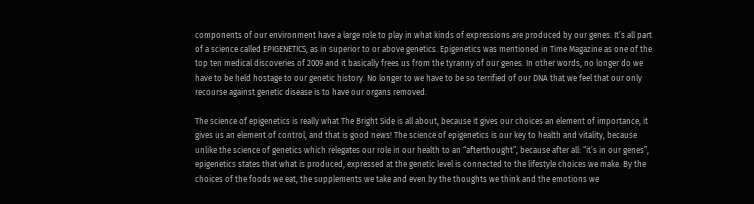components of our environment have a large role to play in what kinds of expressions are produced by our genes. It’s all part of a science called EPIGENETICS, as in superior to or above genetics. Epigenetics was mentioned in Time Magazine as one of the top ten medical discoveries of 2009 and it basically frees us from the tyranny of our genes. In other words, no longer do we have to be held hostage to our genetic history. No longer to we have to be so terrified of our DNA that we feel that our only recourse against genetic disease is to have our organs removed.

The science of epigenetics is really what The Bright Side is all about, because it gives our choices an element of importance, it gives us an element of control, and that is good news! The science of epigenetics is our key to health and vitality, because unlike the science of genetics which relegates our role in our health to an “afterthought”, because after all: “it’s in our genes”, epigenetics states that what is produced, expressed at the genetic level is connected to the lifestyle choices we make. By the choices of the foods we eat, the supplements we take and even by the thoughts we think and the emotions we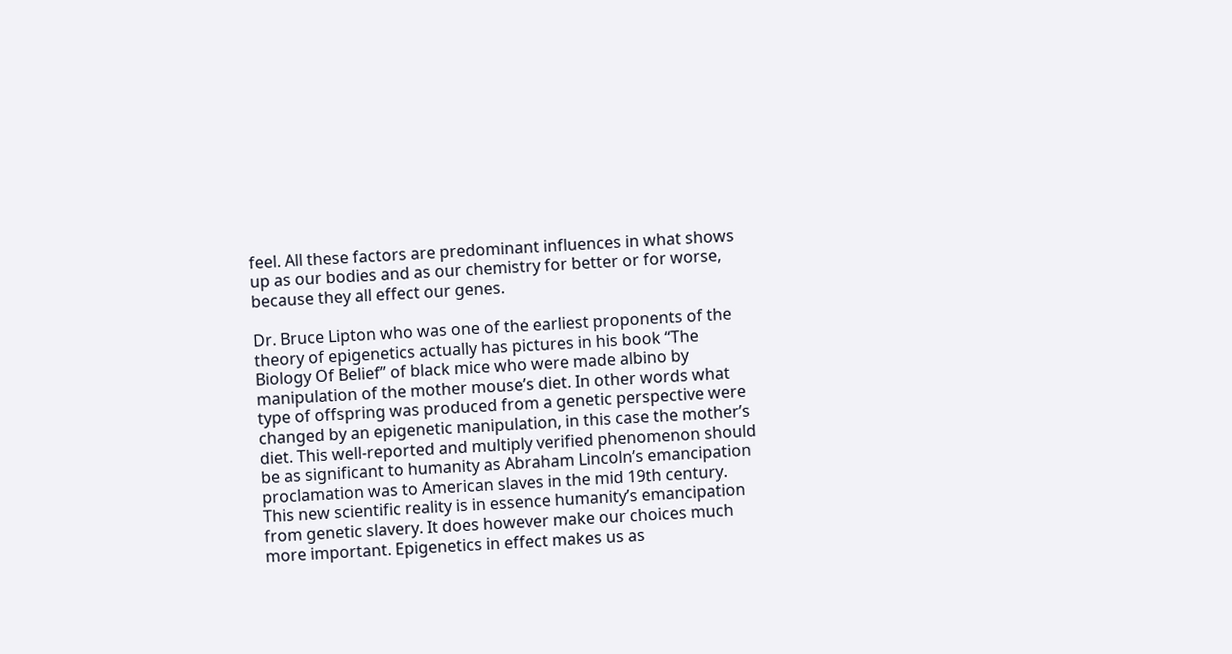feel. All these factors are predominant influences in what shows up as our bodies and as our chemistry for better or for worse, because they all effect our genes.

Dr. Bruce Lipton who was one of the earliest proponents of the theory of epigenetics actually has pictures in his book “The Biology Of Belief” of black mice who were made albino by manipulation of the mother mouse’s diet. In other words what type of offspring was produced from a genetic perspective were changed by an epigenetic manipulation, in this case the mother’s diet. This well-reported and multiply verified phenomenon should be as significant to humanity as Abraham Lincoln’s emancipation proclamation was to American slaves in the mid 19th century. This new scientific reality is in essence humanity’s emancipation from genetic slavery. It does however make our choices much more important. Epigenetics in effect makes us as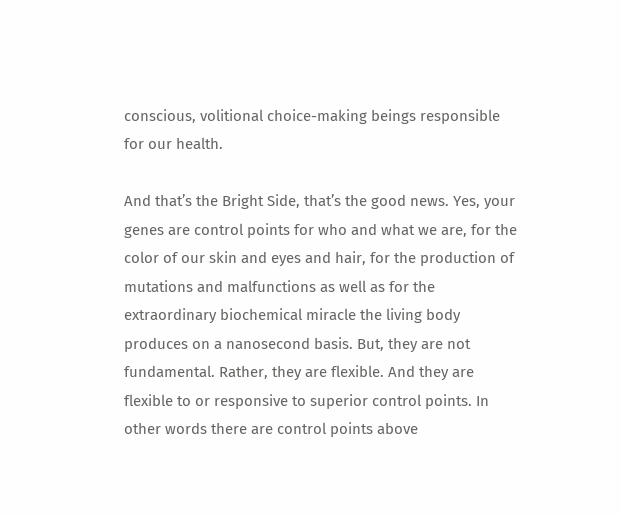conscious, volitional choice-making beings responsible for our health.

And that’s the Bright Side, that’s the good news. Yes, your genes are control points for who and what we are, for the color of our skin and eyes and hair, for the production of mutations and malfunctions as well as for the extraordinary biochemical miracle the living body produces on a nanosecond basis. But, they are not fundamental. Rather, they are flexible. And they are flexible to or responsive to superior control points. In other words there are control points above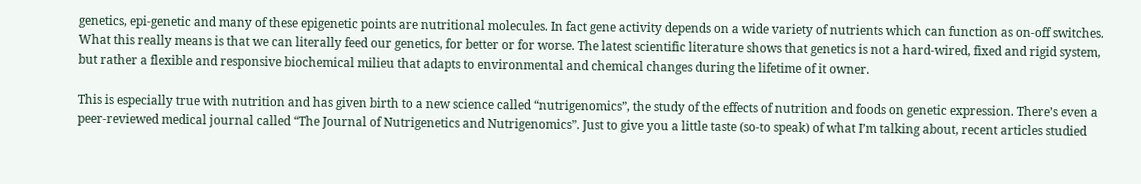genetics, epi-genetic and many of these epigenetic points are nutritional molecules. In fact gene activity depends on a wide variety of nutrients which can function as on-off switches. What this really means is that we can literally feed our genetics, for better or for worse. The latest scientific literature shows that genetics is not a hard-wired, fixed and rigid system, but rather a flexible and responsive biochemical milieu that adapts to environmental and chemical changes during the lifetime of it owner.

This is especially true with nutrition and has given birth to a new science called “nutrigenomics”, the study of the effects of nutrition and foods on genetic expression. There’s even a peer-reviewed medical journal called “The Journal of Nutrigenetics and Nutrigenomics”. Just to give you a little taste (so-to speak) of what I’m talking about, recent articles studied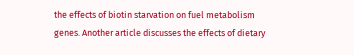the effects of biotin starvation on fuel metabolism genes. Another article discusses the effects of dietary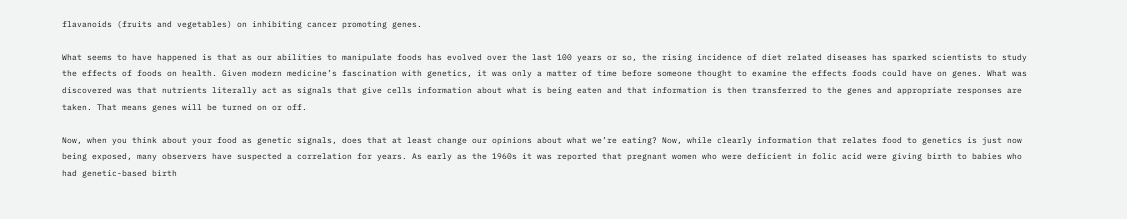flavanoids (fruits and vegetables) on inhibiting cancer promoting genes.

What seems to have happened is that as our abilities to manipulate foods has evolved over the last 100 years or so, the rising incidence of diet related diseases has sparked scientists to study the effects of foods on health. Given modern medicine’s fascination with genetics, it was only a matter of time before someone thought to examine the effects foods could have on genes. What was discovered was that nutrients literally act as signals that give cells information about what is being eaten and that information is then transferred to the genes and appropriate responses are taken. That means genes will be turned on or off.

Now, when you think about your food as genetic signals, does that at least change our opinions about what we’re eating? Now, while clearly information that relates food to genetics is just now being exposed, many observers have suspected a correlation for years. As early as the 1960s it was reported that pregnant women who were deficient in folic acid were giving birth to babies who had genetic-based birth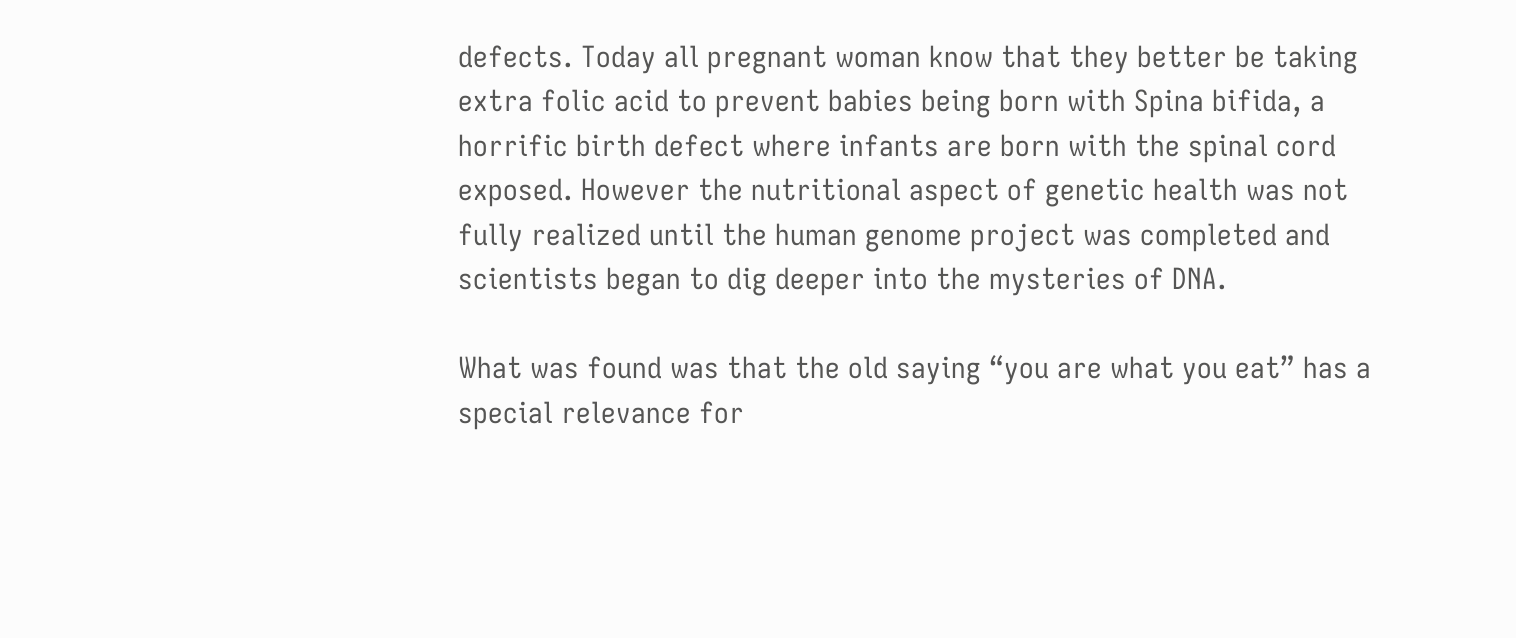defects. Today all pregnant woman know that they better be taking extra folic acid to prevent babies being born with Spina bifida, a horrific birth defect where infants are born with the spinal cord exposed. However the nutritional aspect of genetic health was not fully realized until the human genome project was completed and scientists began to dig deeper into the mysteries of DNA.

What was found was that the old saying “you are what you eat” has a special relevance for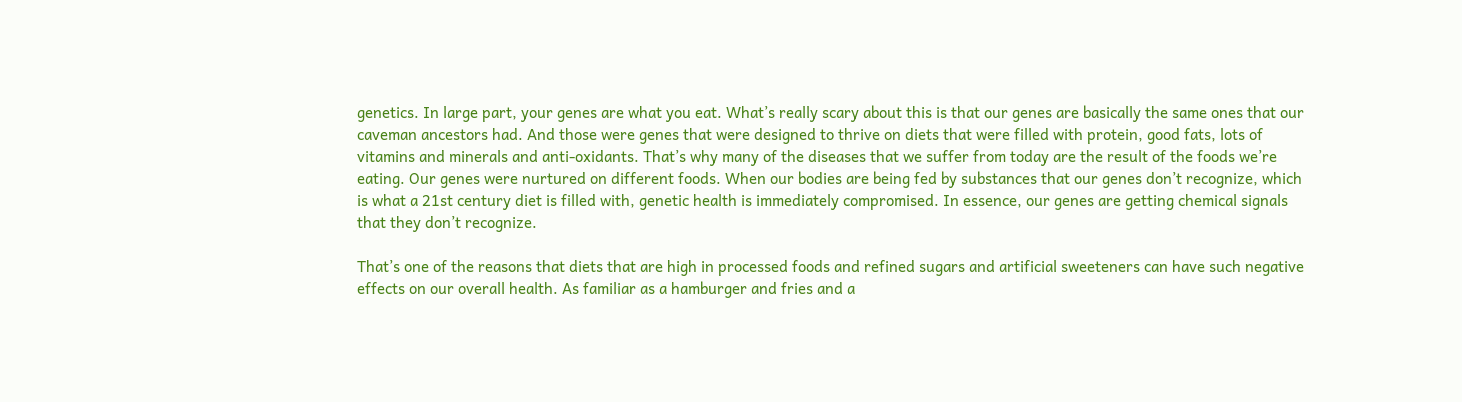genetics. In large part, your genes are what you eat. What’s really scary about this is that our genes are basically the same ones that our caveman ancestors had. And those were genes that were designed to thrive on diets that were filled with protein, good fats, lots of vitamins and minerals and anti-oxidants. That’s why many of the diseases that we suffer from today are the result of the foods we’re eating. Our genes were nurtured on different foods. When our bodies are being fed by substances that our genes don’t recognize, which is what a 21st century diet is filled with, genetic health is immediately compromised. In essence, our genes are getting chemical signals that they don’t recognize.

That’s one of the reasons that diets that are high in processed foods and refined sugars and artificial sweeteners can have such negative effects on our overall health. As familiar as a hamburger and fries and a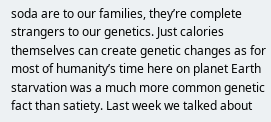soda are to our families, they’re complete strangers to our genetics. Just calories themselves can create genetic changes as for most of humanity’s time here on planet Earth starvation was a much more common genetic fact than satiety. Last week we talked about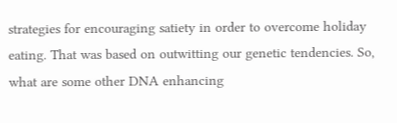strategies for encouraging satiety in order to overcome holiday eating. That was based on outwitting our genetic tendencies. So, what are some other DNA enhancing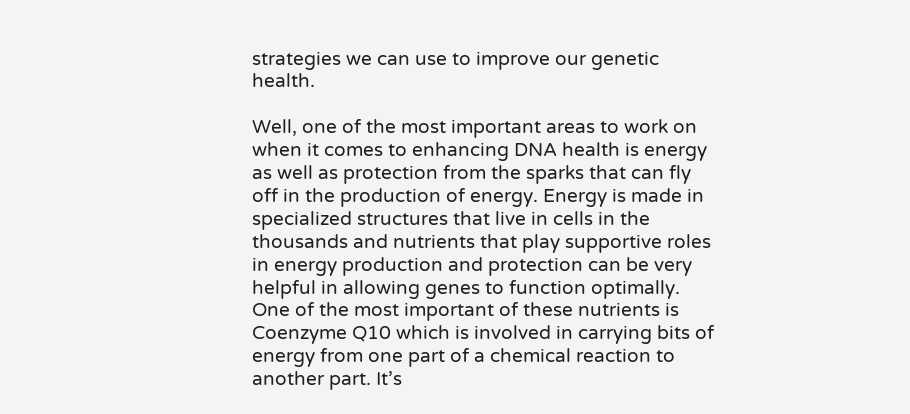strategies we can use to improve our genetic health.

Well, one of the most important areas to work on when it comes to enhancing DNA health is energy as well as protection from the sparks that can fly off in the production of energy. Energy is made in specialized structures that live in cells in the thousands and nutrients that play supportive roles in energy production and protection can be very helpful in allowing genes to function optimally. One of the most important of these nutrients is Coenzyme Q10 which is involved in carrying bits of energy from one part of a chemical reaction to another part. It’s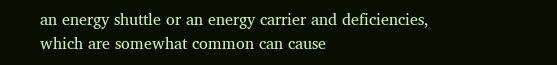an energy shuttle or an energy carrier and deficiencies, which are somewhat common can cause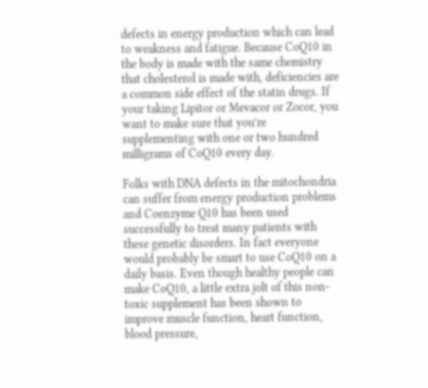defects in energy production which can lead to weakness and fatigue. Because CoQ10 in the body is made with the same chemistry that cholesterol is made with, deficiencies are a common side effect of the statin drugs. If your taking Lipitor or Mevacor or Zocor, you want to make sure that you’re supplementing with one or two hundred milligrams of CoQ10 every day.

Folks with DNA defects in the mitochondria can suffer from energy production problems and Coenzyme Q10 has been used successfully to treat many patients with these genetic disorders. In fact everyone would probably be smart to use CoQ10 on a daily basis. Even though healthy people can make CoQ10, a little extra jolt of this non-toxic supplement has been shown to improve muscle function, heart function, blood pressure,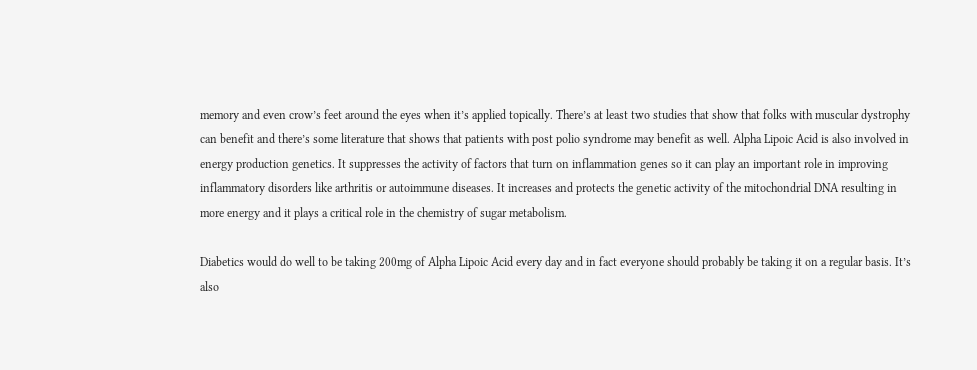memory and even crow’s feet around the eyes when it’s applied topically. There’s at least two studies that show that folks with muscular dystrophy can benefit and there’s some literature that shows that patients with post polio syndrome may benefit as well. Alpha Lipoic Acid is also involved in energy production genetics. It suppresses the activity of factors that turn on inflammation genes so it can play an important role in improving inflammatory disorders like arthritis or autoimmune diseases. It increases and protects the genetic activity of the mitochondrial DNA resulting in more energy and it plays a critical role in the chemistry of sugar metabolism.

Diabetics would do well to be taking 200mg of Alpha Lipoic Acid every day and in fact everyone should probably be taking it on a regular basis. It’s also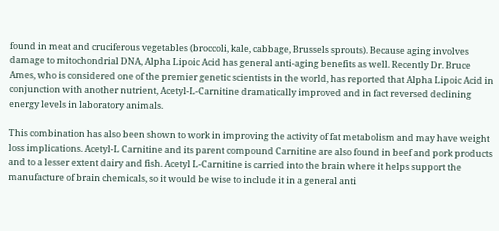found in meat and cruciferous vegetables (broccoli, kale, cabbage, Brussels sprouts). Because aging involves damage to mitochondrial DNA, Alpha Lipoic Acid has general anti-aging benefits as well. Recently Dr. Bruce Ames, who is considered one of the premier genetic scientists in the world, has reported that Alpha Lipoic Acid in conjunction with another nutrient, Acetyl-L-Carnitine dramatically improved and in fact reversed declining energy levels in laboratory animals.

This combination has also been shown to work in improving the activity of fat metabolism and may have weight loss implications. Acetyl-L Carnitine and its parent compound Carnitine are also found in beef and pork products and to a lesser extent dairy and fish. Acetyl L-Carnitine is carried into the brain where it helps support the manufacture of brain chemicals, so it would be wise to include it in a general anti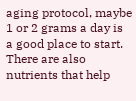aging protocol, maybe 1 or 2 grams a day is a good place to start. There are also nutrients that help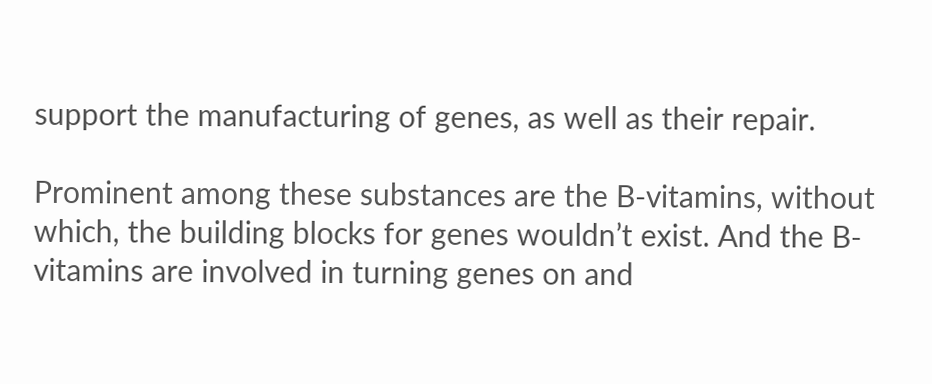support the manufacturing of genes, as well as their repair.

Prominent among these substances are the B-vitamins, without which, the building blocks for genes wouldn’t exist. And the B-vitamins are involved in turning genes on and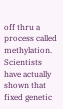off thru a process called methylation. Scientists have actually shown that fixed genetic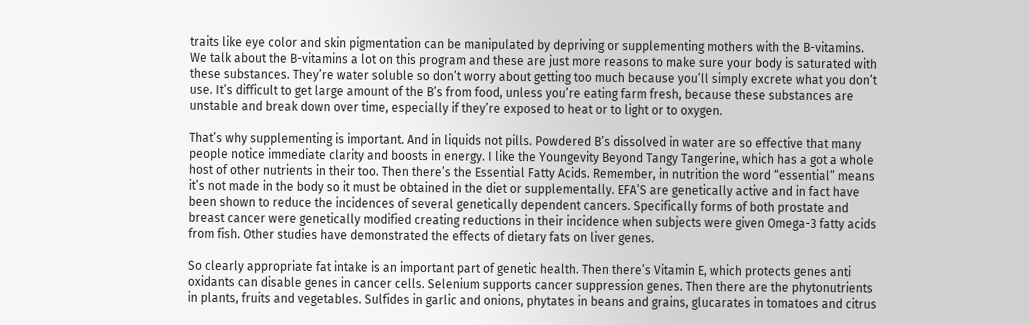traits like eye color and skin pigmentation can be manipulated by depriving or supplementing mothers with the B-vitamins. We talk about the B-vitamins a lot on this program and these are just more reasons to make sure your body is saturated with these substances. They’re water soluble so don’t worry about getting too much because you’ll simply excrete what you don’t use. It’s difficult to get large amount of the B’s from food, unless you’re eating farm fresh, because these substances are unstable and break down over time, especially if they’re exposed to heat or to light or to oxygen.

That’s why supplementing is important. And in liquids not pills. Powdered B’s dissolved in water are so effective that many people notice immediate clarity and boosts in energy. I like the Youngevity Beyond Tangy Tangerine, which has a got a whole host of other nutrients in their too. Then there’s the Essential Fatty Acids. Remember, in nutrition the word “essential” means it’s not made in the body so it must be obtained in the diet or supplementally. EFA’S are genetically active and in fact have been shown to reduce the incidences of several genetically dependent cancers. Specifically forms of both prostate and breast cancer were genetically modified creating reductions in their incidence when subjects were given Omega-3 fatty acids from fish. Other studies have demonstrated the effects of dietary fats on liver genes.

So clearly appropriate fat intake is an important part of genetic health. Then there’s Vitamin E, which protects genes anti oxidants can disable genes in cancer cells. Selenium supports cancer suppression genes. Then there are the phytonutrients in plants, fruits and vegetables. Sulfides in garlic and onions, phytates in beans and grains, glucarates in tomatoes and citrus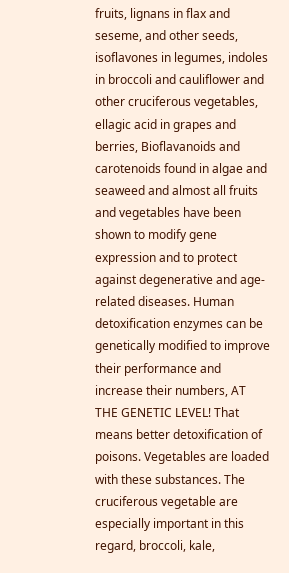fruits, lignans in flax and seseme, and other seeds, isoflavones in legumes, indoles in broccoli and cauliflower and other cruciferous vegetables, ellagic acid in grapes and berries, Bioflavanoids and carotenoids found in algae and seaweed and almost all fruits and vegetables have been shown to modify gene expression and to protect against degenerative and age-related diseases. Human detoxification enzymes can be genetically modified to improve their performance and increase their numbers, AT THE GENETIC LEVEL! That means better detoxification of poisons. Vegetables are loaded with these substances. The cruciferous vegetable are especially important in this regard, broccoli, kale,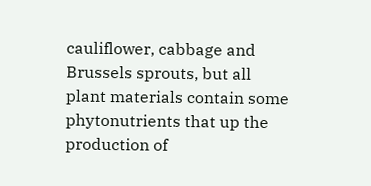cauliflower, cabbage and Brussels sprouts, but all plant materials contain some phytonutrients that up the production of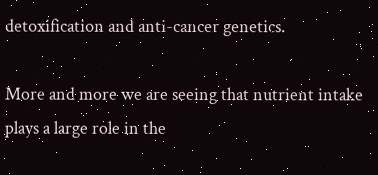detoxification and anti-cancer genetics.

More and more we are seeing that nutrient intake plays a large role in the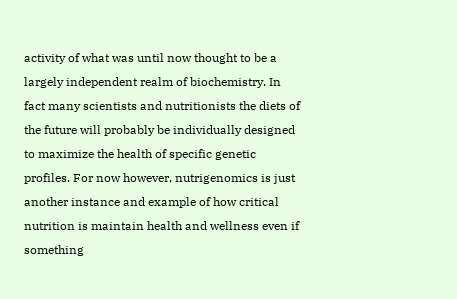activity of what was until now thought to be a largely independent realm of biochemistry. In fact many scientists and nutritionists the diets of the future will probably be individually designed to maximize the health of specific genetic profiles. For now however, nutrigenomics is just another instance and example of how critical nutrition is maintain health and wellness even if something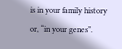is in your family history or, “in your genes”.